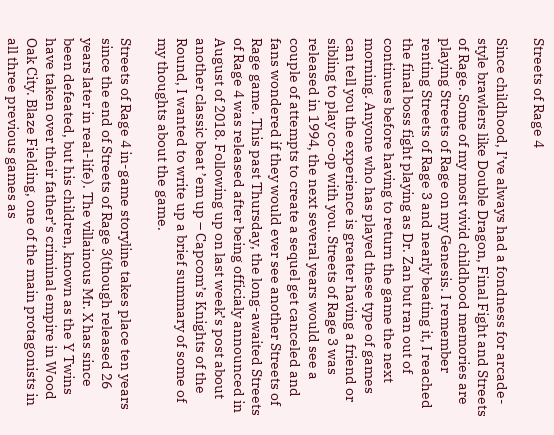Streets of Rage 4

Since childhood, I’ve always had a fondness for arcade-style brawlers like Double Dragon, Final Fight and Streets of Rage. Some of my most vivid childhood memories are playing Streets of Rage on my Genesis. I remember renting Streets of Rage 3 and nearly beating it, I reached the final boss fight playing as Dr. Zan but ran out of continues before having to return the game the next morning. Anyone who has played these type of games can tell you the experience is greater having a friend or sibling to play co-op with you. Streets of Rage 3 was released in 1994, the next several years would see a couple of attempts to create a sequel get canceled and fans wondered if they would ever see another Streets of Rage game. This past Thursday, the long-awaited Streets of Rage 4 was released after being officialy announced in August of 2018. Following up on last week’s post about another classic beat ’em up – Capcom’s Knights of the Round, I wanted to write up a brief summary of some of my thoughts about the game.

Streets of Rage 4 in-game storyline takes place ten years since the end of Streets of Rage 3(though released 26 years later in real-life). The villainous Mr. X has since been defeated, but his children, known as the Y Twins have taken over their father’s criminal empire in Wood Oak City. Blaze Fielding, one of the main protagonists in all three previous games as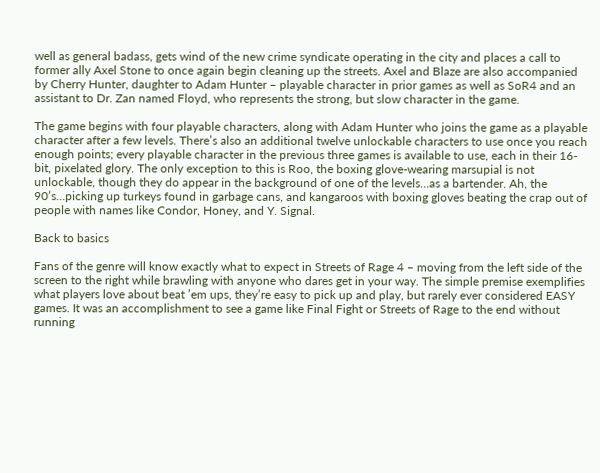well as general badass, gets wind of the new crime syndicate operating in the city and places a call to former ally Axel Stone to once again begin cleaning up the streets. Axel and Blaze are also accompanied by Cherry Hunter, daughter to Adam Hunter – playable character in prior games as well as SoR4 and an assistant to Dr. Zan named Floyd, who represents the strong, but slow character in the game.

The game begins with four playable characters, along with Adam Hunter who joins the game as a playable character after a few levels. There’s also an additional twelve unlockable characters to use once you reach enough points; every playable character in the previous three games is available to use, each in their 16-bit, pixelated glory. The only exception to this is Roo, the boxing glove-wearing marsupial is not unlockable, though they do appear in the background of one of the levels…as a bartender. Ah, the 90’s…picking up turkeys found in garbage cans, and kangaroos with boxing gloves beating the crap out of people with names like Condor, Honey, and Y. Signal.

Back to basics

Fans of the genre will know exactly what to expect in Streets of Rage 4 – moving from the left side of the screen to the right while brawling with anyone who dares get in your way. The simple premise exemplifies what players love about beat ’em ups, they’re easy to pick up and play, but rarely ever considered EASY games. It was an accomplishment to see a game like Final Fight or Streets of Rage to the end without running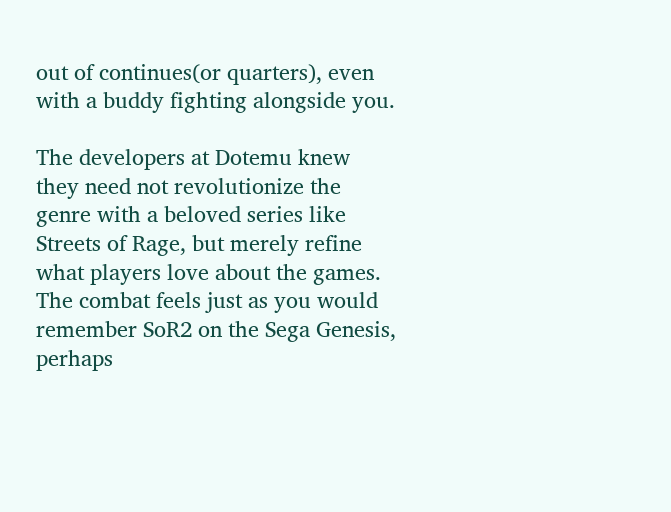out of continues(or quarters), even with a buddy fighting alongside you.

The developers at Dotemu knew they need not revolutionize the genre with a beloved series like Streets of Rage, but merely refine what players love about the games. The combat feels just as you would remember SoR2 on the Sega Genesis, perhaps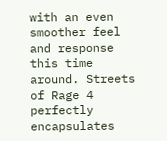with an even smoother feel and response this time around. Streets of Rage 4 perfectly encapsulates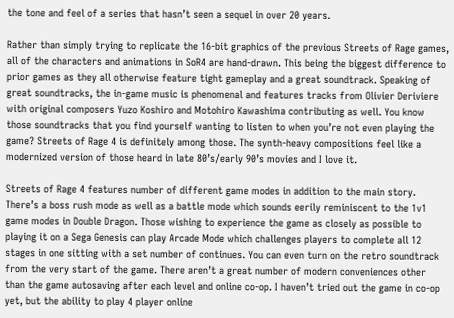the tone and feel of a series that hasn’t seen a sequel in over 20 years.

Rather than simply trying to replicate the 16-bit graphics of the previous Streets of Rage games, all of the characters and animations in SoR4 are hand-drawn. This being the biggest difference to prior games as they all otherwise feature tight gameplay and a great soundtrack. Speaking of great soundtracks, the in-game music is phenomenal and features tracks from Olivier Deriviere with original composers Yuzo Koshiro and Motohiro Kawashima contributing as well. You know those soundtracks that you find yourself wanting to listen to when you’re not even playing the game? Streets of Rage 4 is definitely among those. The synth-heavy compositions feel like a modernized version of those heard in late 80’s/early 90’s movies and I love it.

Streets of Rage 4 features number of different game modes in addition to the main story. There’s a boss rush mode as well as a battle mode which sounds eerily reminiscent to the 1v1 game modes in Double Dragon. Those wishing to experience the game as closely as possible to playing it on a Sega Genesis can play Arcade Mode which challenges players to complete all 12 stages in one sitting with a set number of continues. You can even turn on the retro soundtrack from the very start of the game. There aren’t a great number of modern conveniences other than the game autosaving after each level and online co-op. I haven’t tried out the game in co-op yet, but the ability to play 4 player online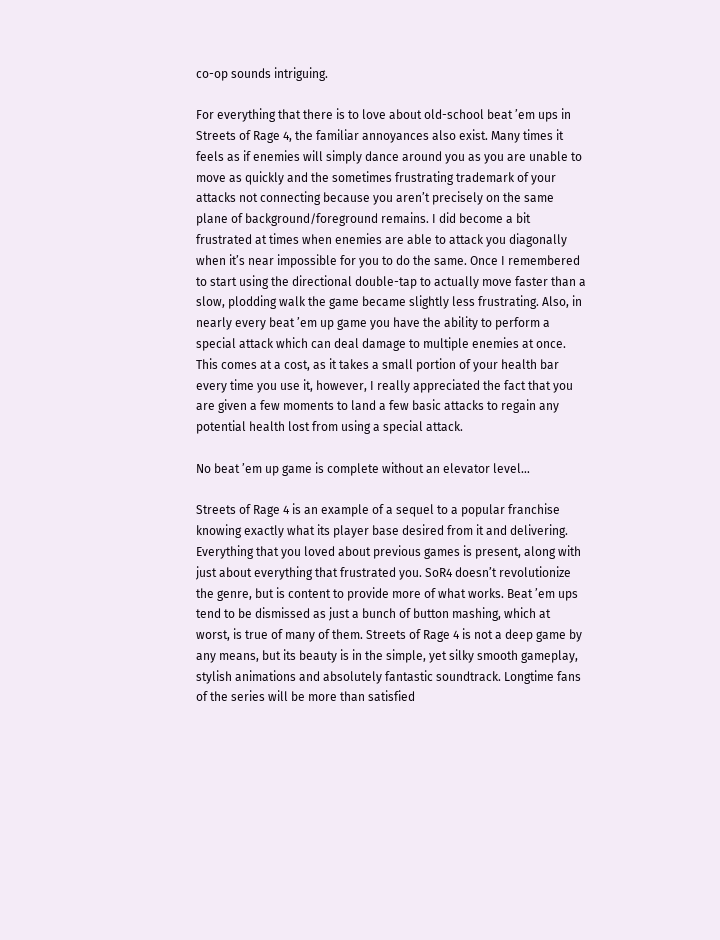co-op sounds intriguing.

For everything that there is to love about old-school beat ’em ups in Streets of Rage 4, the familiar annoyances also exist. Many times it feels as if enemies will simply dance around you as you are unable to move as quickly and the sometimes frustrating trademark of your attacks not connecting because you aren’t precisely on the same plane of background/foreground remains. I did become a bit frustrated at times when enemies are able to attack you diagonally when it’s near impossible for you to do the same. Once I remembered to start using the directional double-tap to actually move faster than a slow, plodding walk the game became slightly less frustrating. Also, in nearly every beat ’em up game you have the ability to perform a special attack which can deal damage to multiple enemies at once. This comes at a cost, as it takes a small portion of your health bar every time you use it, however, I really appreciated the fact that you are given a few moments to land a few basic attacks to regain any potential health lost from using a special attack.

No beat ’em up game is complete without an elevator level…

Streets of Rage 4 is an example of a sequel to a popular franchise knowing exactly what its player base desired from it and delivering. Everything that you loved about previous games is present, along with just about everything that frustrated you. SoR4 doesn’t revolutionize the genre, but is content to provide more of what works. Beat ’em ups tend to be dismissed as just a bunch of button mashing, which at worst, is true of many of them. Streets of Rage 4 is not a deep game by any means, but its beauty is in the simple, yet silky smooth gameplay, stylish animations and absolutely fantastic soundtrack. Longtime fans of the series will be more than satisfied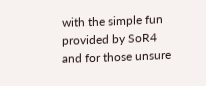with the simple fun provided by SoR4 and for those unsure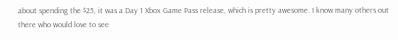about spending the $25, it was a Day 1 Xbox Game Pass release, which is pretty awesome. I know many others out there who would love to see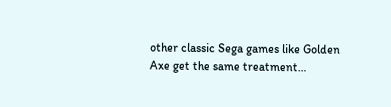other classic Sega games like Golden Axe get the same treatment…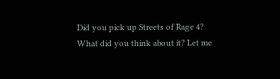Did you pick up Streets of Rage 4? What did you think about it? Let me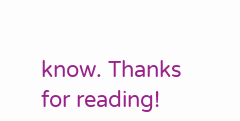know. Thanks for reading!